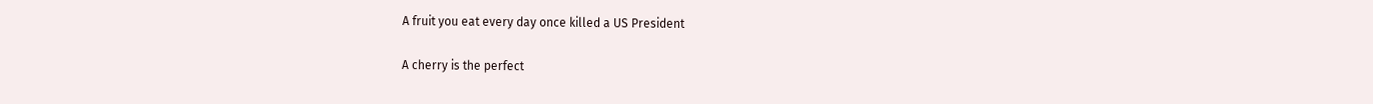A fruit you eat every day once killed a US President

A cherry is the perfect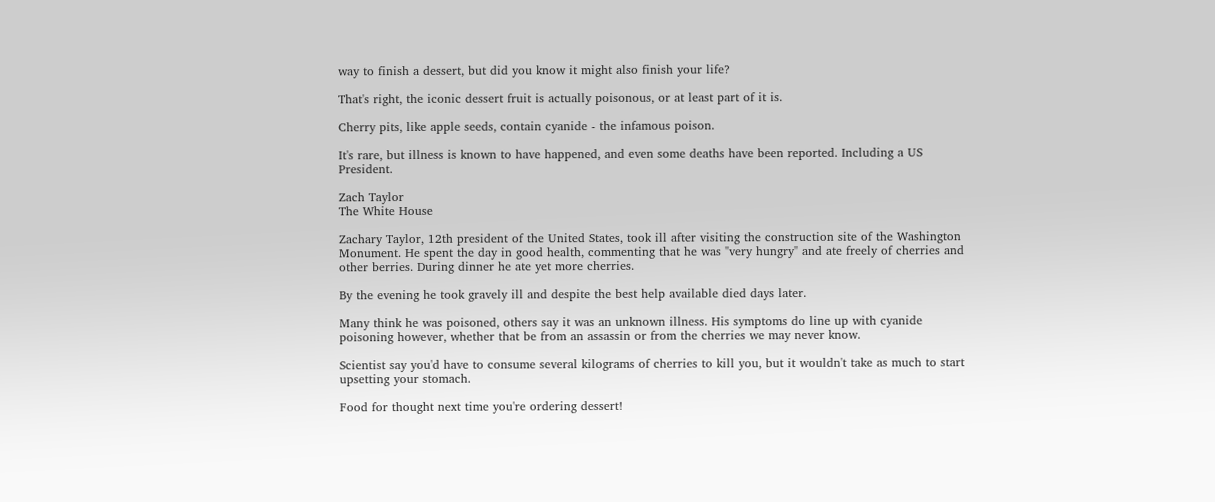way to finish a dessert, but did you know it might also finish your life?

That's right, the iconic dessert fruit is actually poisonous, or at least part of it is.

Cherry pits, like apple seeds, contain cyanide - the infamous poison.

It's rare, but illness is known to have happened, and even some deaths have been reported. Including a US President.

Zach Taylor
The White House

Zachary Taylor, 12th president of the United States, took ill after visiting the construction site of the Washington Monument. He spent the day in good health, commenting that he was "very hungry" and ate freely of cherries and other berries. During dinner he ate yet more cherries.

By the evening he took gravely ill and despite the best help available died days later.

Many think he was poisoned, others say it was an unknown illness. His symptoms do line up with cyanide poisoning however, whether that be from an assassin or from the cherries we may never know.

Scientist say you'd have to consume several kilograms of cherries to kill you, but it wouldn't take as much to start upsetting your stomach.

Food for thought next time you're ordering dessert!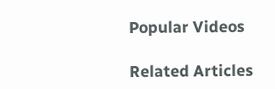Popular Videos

Related Articles